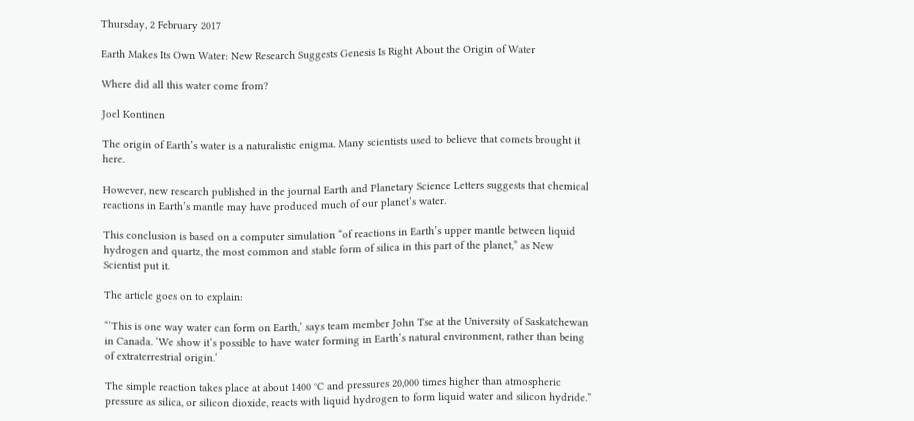Thursday, 2 February 2017

Earth Makes Its Own Water: New Research Suggests Genesis Is Right About the Origin of Water

Where did all this water come from?

Joel Kontinen

The origin of Earth’s water is a naturalistic enigma. Many scientists used to believe that comets brought it here.

However, new research published in the journal Earth and Planetary Science Letters suggests that chemical reactions in Earth’s mantle may have produced much of our planet’s water.

This conclusion is based on a computer simulation “of reactions in Earth’s upper mantle between liquid hydrogen and quartz, the most common and stable form of silica in this part of the planet,” as New Scientist put it.

The article goes on to explain:

“’This is one way water can form on Earth,’ says team member John Tse at the University of Saskatchewan in Canada. ‘We show it’s possible to have water forming in Earth’s natural environment, rather than being of extraterrestrial origin.’

The simple reaction takes place at about 1400 °C and pressures 20,000 times higher than atmospheric pressure as silica, or silicon dioxide, reacts with liquid hydrogen to form liquid water and silicon hydride.”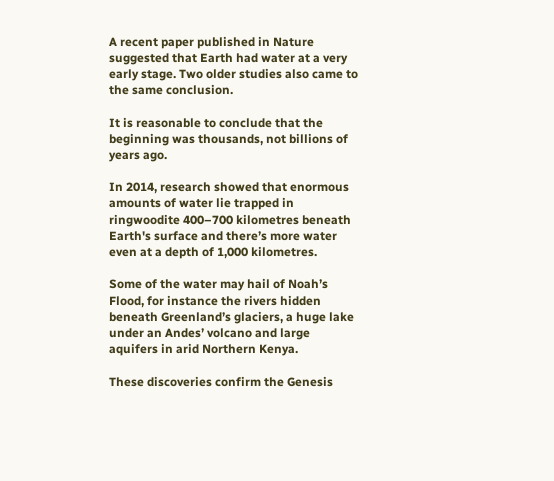A recent paper published in Nature suggested that Earth had water at a very early stage. Two older studies also came to the same conclusion.

It is reasonable to conclude that the beginning was thousands, not billions of years ago.

In 2014, research showed that enormous amounts of water lie trapped in ringwoodite 400–700 kilometres beneath Earth's surface and there’s more water even at a depth of 1,000 kilometres.

Some of the water may hail of Noah’s Flood, for instance the rivers hidden beneath Greenland’s glaciers, a huge lake under an Andes’ volcano and large aquifers in arid Northern Kenya.

These discoveries confirm the Genesis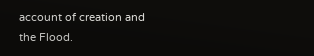account of creation and the Flood.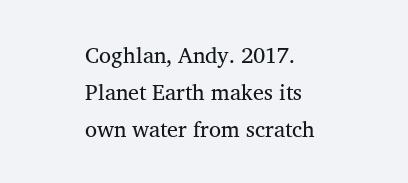Coghlan, Andy. 2017. Planet Earth makes its own water from scratch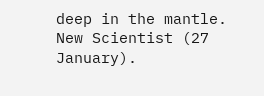deep in the mantle. New Scientist (27 January).